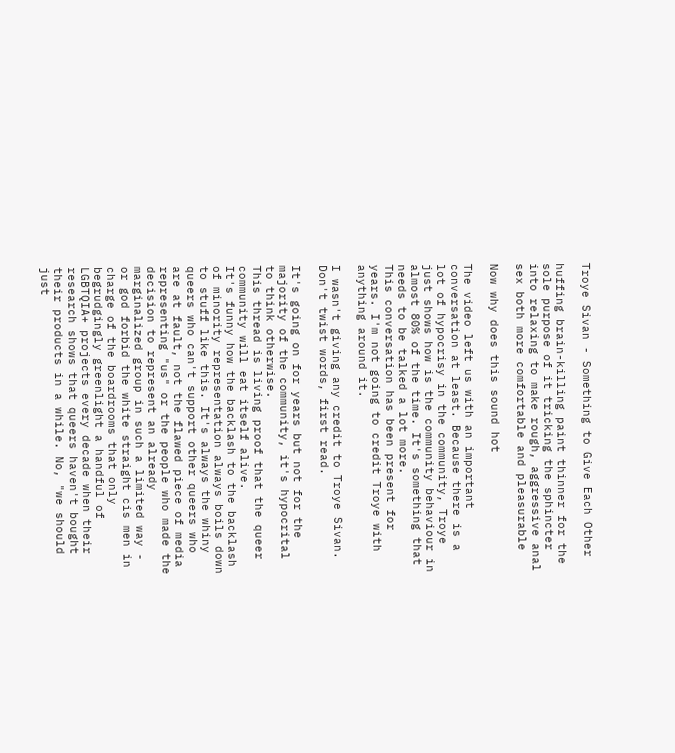Troye Sivan - Something to Give Each Other

huffing brain-killing paint thinner for the sole purpose of it tricking the sphincter into relaxing to make rough, aggressive anal sex both more comfortable and pleasurable

Now why does this sound hot

The video left us with an important conversation at least. Because there is a lot of hypocrisy in the community, Troye just shows how is the community behaviour in almost 80% of the time. It's something that needs to be talked a lot more.
This conversation has been present for years. I'm not going to credit Troye with anything around it.

I wasn't giving any credit to Troye Sivan. Don't twist words, first read.

It's going on for years but not for the majority of the community, it's hypocrital to think otherwise.
This thread is living proof that the queer community will eat itself alive.
It's funny how the backlash to the backlash of minority representation always boils down to stuff like this. It's always the whiny queers who can't support other queers who are at fault, not the flawed piece of media representing "us" or the people who made the decision to represent an already marginalized group in such a limited way - or god forbid the white straight cis men in charge of the boardrooms that only begrudgingly greenlight a handful of LGBTQIA+ projects every decade when their research shows that queers haven't bought their products in a while. No, "we should just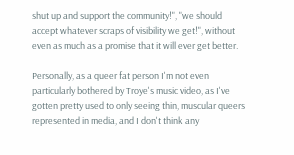shut up and support the community!", "we should accept whatever scraps of visibility we get!", without even as much as a promise that it will ever get better.

Personally, as a queer fat person I'm not even particularly bothered by Troye's music video, as I've gotten pretty used to only seeing thin, muscular queers represented in media, and I don't think any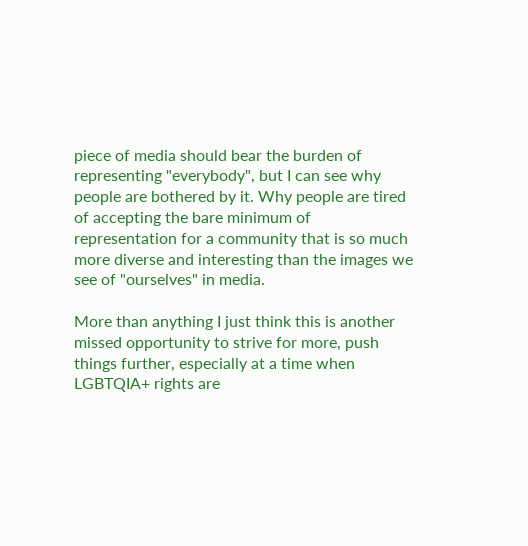piece of media should bear the burden of representing "everybody", but I can see why people are bothered by it. Why people are tired of accepting the bare minimum of representation for a community that is so much more diverse and interesting than the images we see of "ourselves" in media.

More than anything I just think this is another missed opportunity to strive for more, push things further, especially at a time when LGBTQIA+ rights are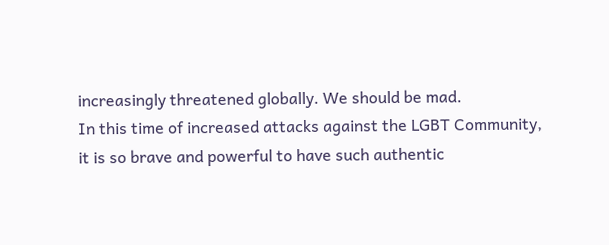increasingly threatened globally. We should be mad.
In this time of increased attacks against the LGBT Community, it is so brave and powerful to have such authentic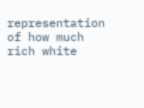representation of how much rich white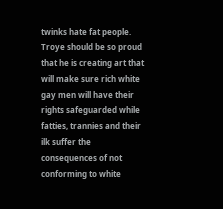twinks hate fat people. Troye should be so proud that he is creating art that will make sure rich white gay men will have their rights safeguarded while fatties, trannies and their ilk suffer the consequences of not conforming to white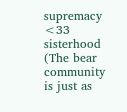supremacy <33 sisterhood
(The bear community is just as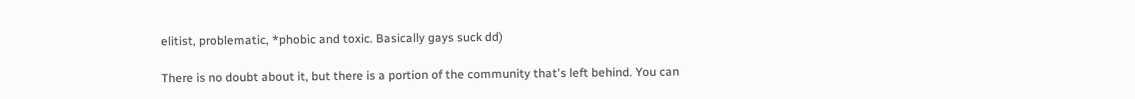elitist, problematic, *phobic and toxic. Basically gays suck dd)

There is no doubt about it, but there is a portion of the community that's left behind. You can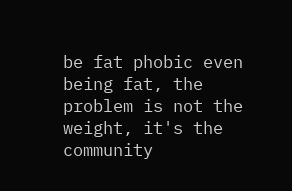be fat phobic even being fat, the problem is not the weight, it's the community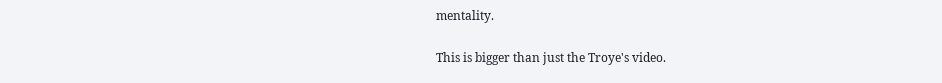mentality.

This is bigger than just the Troye's video.